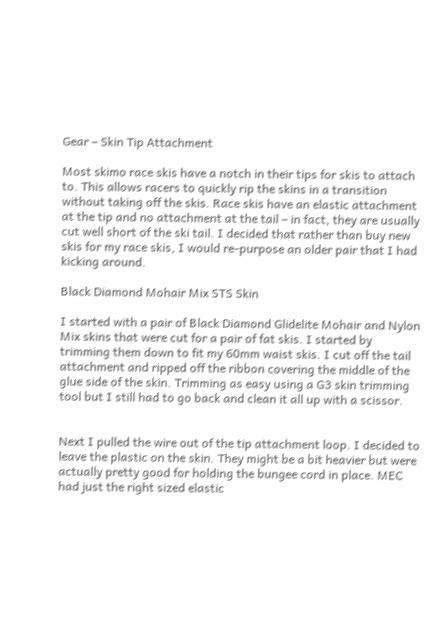Gear – Skin Tip Attachment

Most skimo race skis have a notch in their tips for skis to attach to. This allows racers to quickly rip the skins in a transition without taking off the skis. Race skis have an elastic attachment at the tip and no attachment at the tail – in fact, they are usually cut well short of the ski tail. I decided that rather than buy new skis for my race skis, I would re-purpose an older pair that I had kicking around.

Black Diamond Mohair Mix STS Skin

I started with a pair of Black Diamond Glidelite Mohair and Nylon Mix skins that were cut for a pair of fat skis. I started by trimming them down to fit my 60mm waist skis. I cut off the tail attachment and ripped off the ribbon covering the middle of the glue side of the skin. Trimming as easy using a G3 skin trimming tool but I still had to go back and clean it all up with a scissor.


Next I pulled the wire out of the tip attachment loop. I decided to leave the plastic on the skin. They might be a bit heavier but were actually pretty good for holding the bungee cord in place. MEC had just the right sized elastic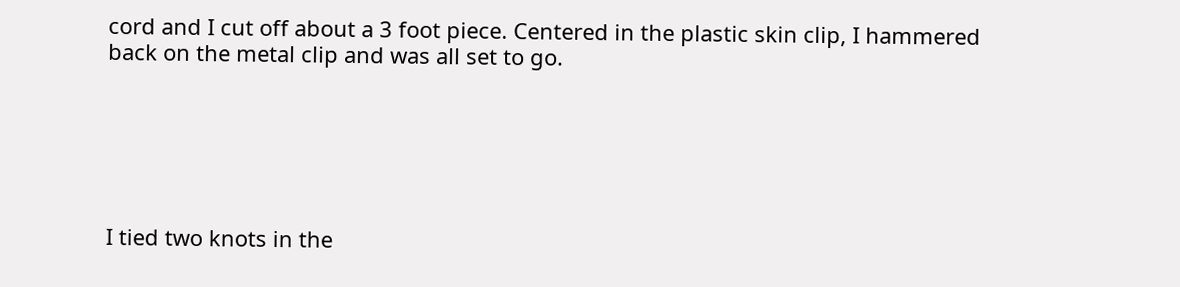cord and I cut off about a 3 foot piece. Centered in the plastic skin clip, I hammered back on the metal clip and was all set to go.






I tied two knots in the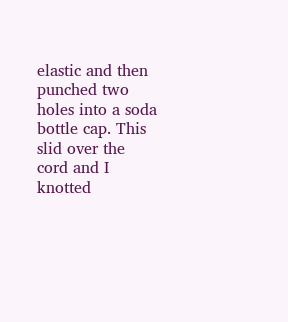elastic and then punched two holes into a soda bottle cap. This slid over the cord and I knotted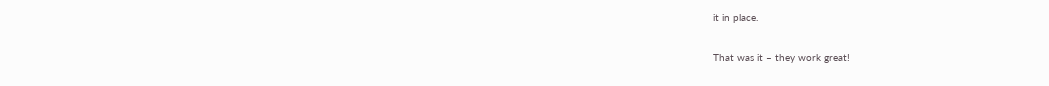it in place.

That was it – they work great!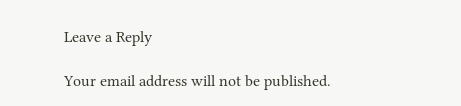Leave a Reply

Your email address will not be published.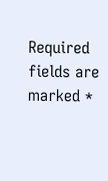Required fields are marked *